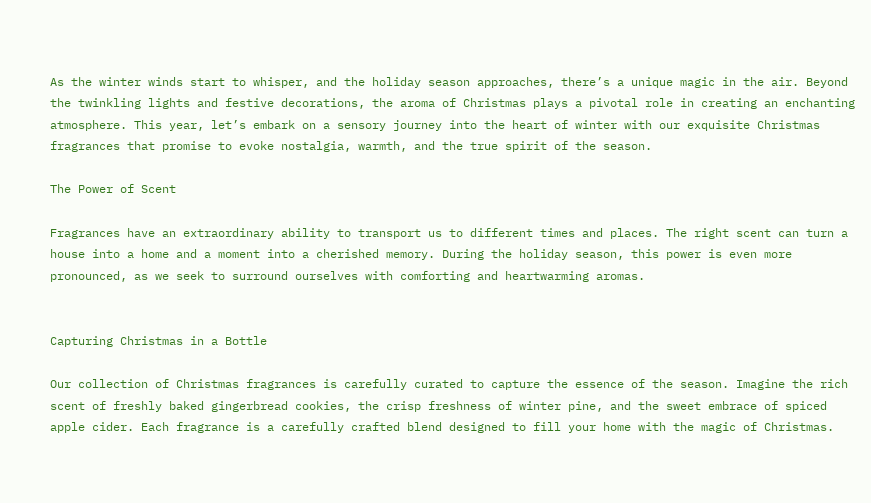As the winter winds start to whisper, and the holiday season approaches, there’s a unique magic in the air. Beyond the twinkling lights and festive decorations, the aroma of Christmas plays a pivotal role in creating an enchanting atmosphere. This year, let’s embark on a sensory journey into the heart of winter with our exquisite Christmas fragrances that promise to evoke nostalgia, warmth, and the true spirit of the season.

The Power of Scent

Fragrances have an extraordinary ability to transport us to different times and places. The right scent can turn a house into a home and a moment into a cherished memory. During the holiday season, this power is even more pronounced, as we seek to surround ourselves with comforting and heartwarming aromas.


Capturing Christmas in a Bottle

Our collection of Christmas fragrances is carefully curated to capture the essence of the season. Imagine the rich scent of freshly baked gingerbread cookies, the crisp freshness of winter pine, and the sweet embrace of spiced apple cider. Each fragrance is a carefully crafted blend designed to fill your home with the magic of Christmas.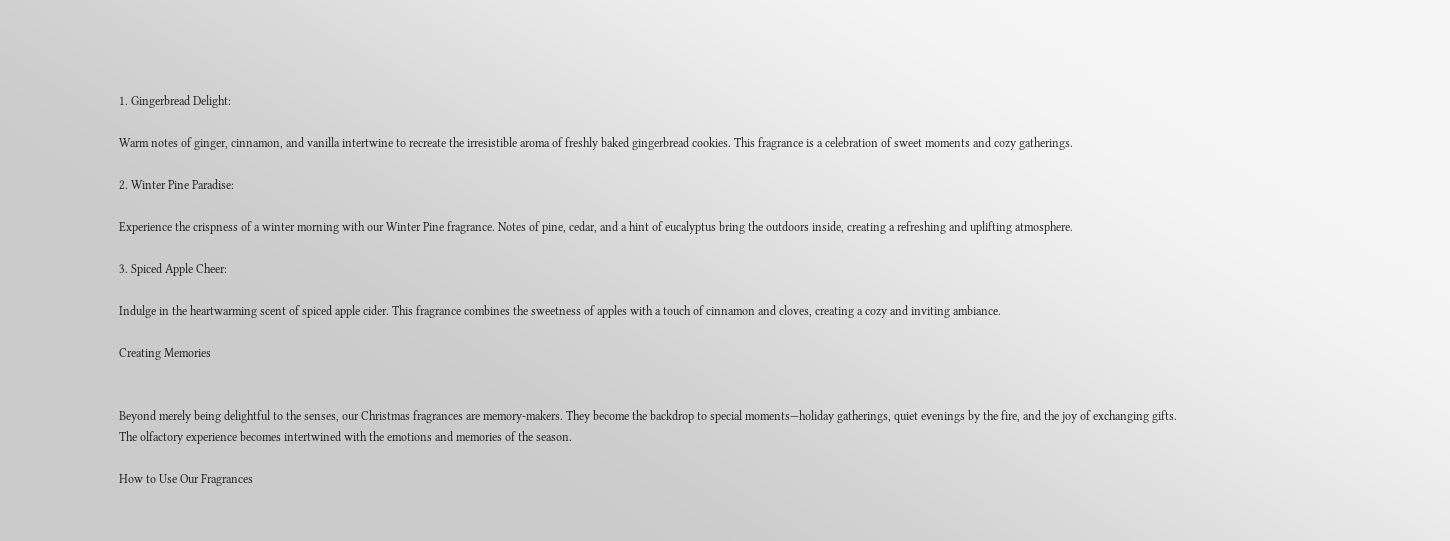1. Gingerbread Delight:

Warm notes of ginger, cinnamon, and vanilla intertwine to recreate the irresistible aroma of freshly baked gingerbread cookies. This fragrance is a celebration of sweet moments and cozy gatherings.

2. Winter Pine Paradise:

Experience the crispness of a winter morning with our Winter Pine fragrance. Notes of pine, cedar, and a hint of eucalyptus bring the outdoors inside, creating a refreshing and uplifting atmosphere.

3. Spiced Apple Cheer:

Indulge in the heartwarming scent of spiced apple cider. This fragrance combines the sweetness of apples with a touch of cinnamon and cloves, creating a cozy and inviting ambiance.

Creating Memories


Beyond merely being delightful to the senses, our Christmas fragrances are memory-makers. They become the backdrop to special moments—holiday gatherings, quiet evenings by the fire, and the joy of exchanging gifts. The olfactory experience becomes intertwined with the emotions and memories of the season.

How to Use Our Fragrances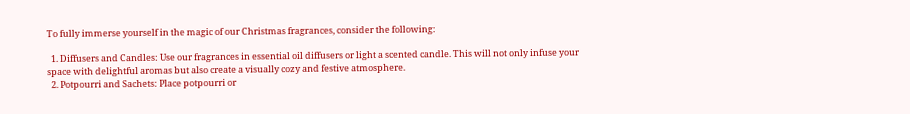To fully immerse yourself in the magic of our Christmas fragrances, consider the following:

  1. Diffusers and Candles: Use our fragrances in essential oil diffusers or light a scented candle. This will not only infuse your space with delightful aromas but also create a visually cozy and festive atmosphere.
  2. Potpourri and Sachets: Place potpourri or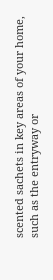scented sachets in key areas of your home, such as the entryway or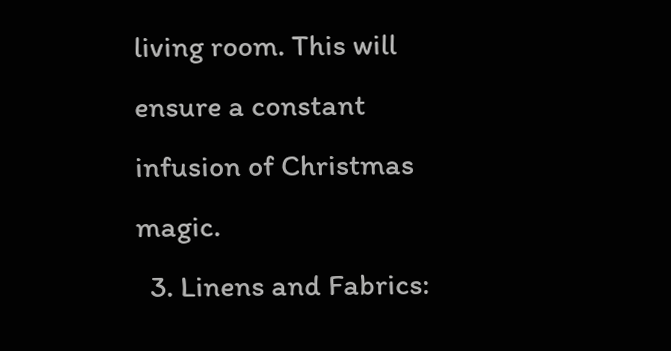living room. This will ensure a constant infusion of Christmas magic.
  3. Linens and Fabrics: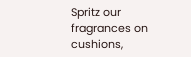Spritz our fragrances on cushions,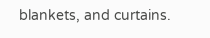blankets, and curtains.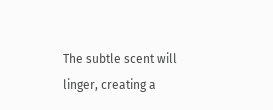The subtle scent will linger, creating a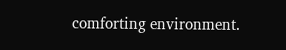comforting environment.